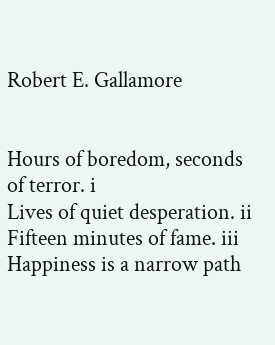Robert E. Gallamore


Hours of boredom, seconds of terror. i
Lives of quiet desperation. ii Fifteen minutes of fame. iii
Happiness is a narrow path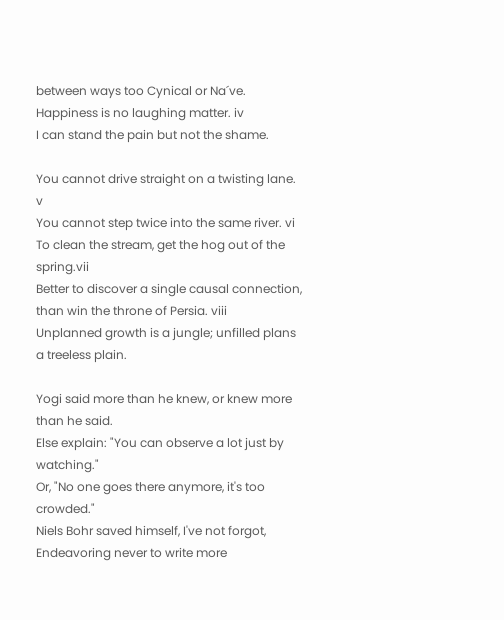between ways too Cynical or Na´ve.
Happiness is no laughing matter. iv
I can stand the pain but not the shame.

You cannot drive straight on a twisting lane. v
You cannot step twice into the same river. vi
To clean the stream, get the hog out of the spring.vii
Better to discover a single causal connection, than win the throne of Persia. viii
Unplanned growth is a jungle; unfilled plans a treeless plain.

Yogi said more than he knew, or knew more than he said.
Else explain: "You can observe a lot just by watching."
Or, "No one goes there anymore, it's too crowded."
Niels Bohr saved himself, I've not forgot,
Endeavoring never to write more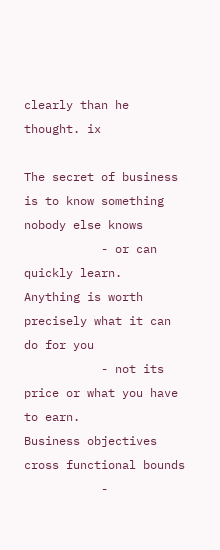clearly than he thought. ix

The secret of business is to know something nobody else knows
           - or can quickly learn.
Anything is worth precisely what it can do for you
           - not its price or what you have to earn.
Business objectives cross functional bounds
           -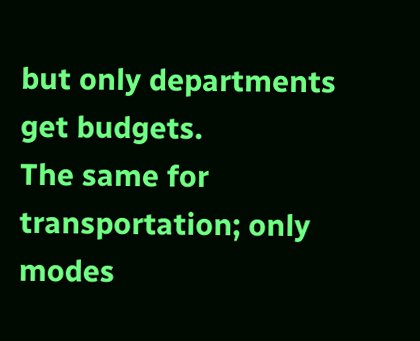but only departments get budgets.
The same for transportation; only modes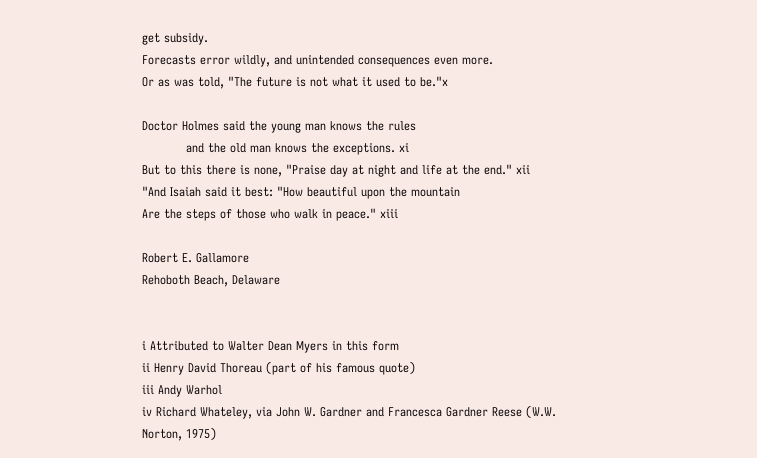get subsidy.
Forecasts error wildly, and unintended consequences even more.
Or as was told, "The future is not what it used to be."x

Doctor Holmes said the young man knows the rules
           and the old man knows the exceptions. xi
But to this there is none, "Praise day at night and life at the end." xii
"And Isaiah said it best: "How beautiful upon the mountain
Are the steps of those who walk in peace." xiii

Robert E. Gallamore
Rehoboth Beach, Delaware


i Attributed to Walter Dean Myers in this form
ii Henry David Thoreau (part of his famous quote)
iii Andy Warhol
iv Richard Whateley, via John W. Gardner and Francesca Gardner Reese (W.W. Norton, 1975)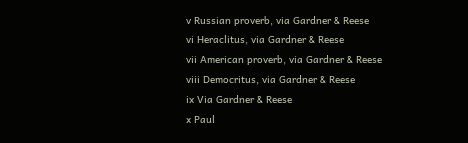v Russian proverb, via Gardner & Reese
vi Heraclitus, via Gardner & Reese
vii American proverb, via Gardner & Reese
viii Democritus, via Gardner & Reese
ix Via Gardner & Reese
x Paul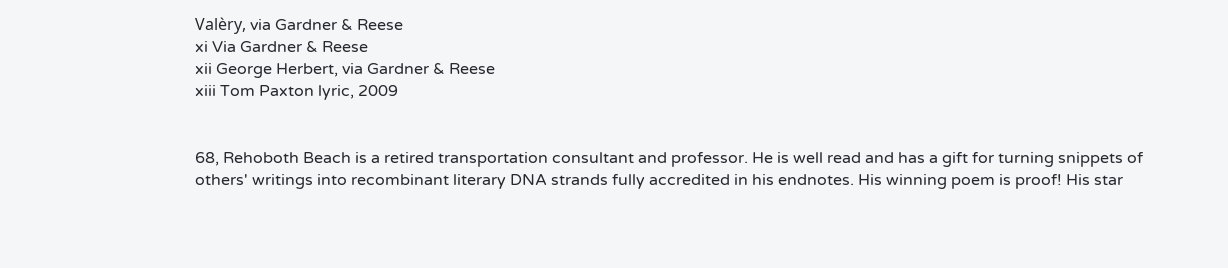Valèry, via Gardner & Reese
xi Via Gardner & Reese
xii George Herbert, via Gardner & Reese
xiii Tom Paxton lyric, 2009


68, Rehoboth Beach is a retired transportation consultant and professor. He is well read and has a gift for turning snippets of others' writings into recombinant literary DNA strands fully accredited in his endnotes. His winning poem is proof! His star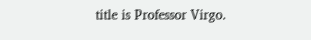title is Professor Virgo.